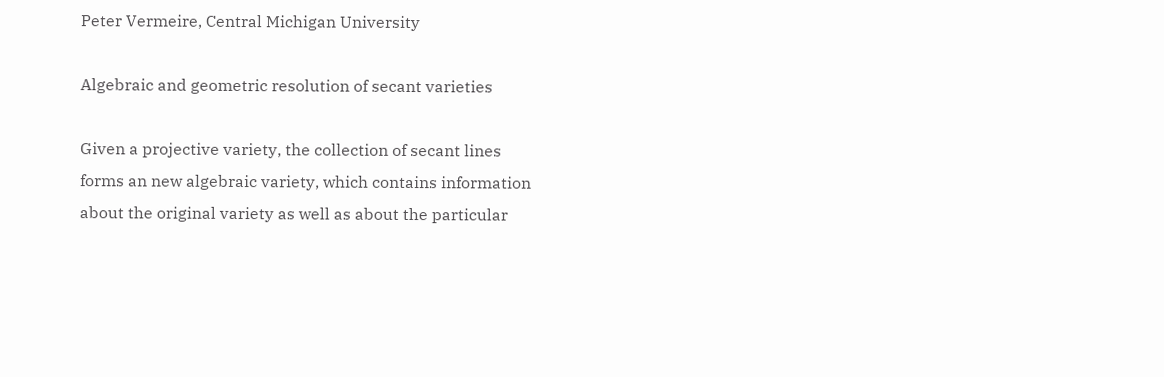Peter Vermeire, Central Michigan University

Algebraic and geometric resolution of secant varieties

Given a projective variety, the collection of secant lines forms an new algebraic variety, which contains information about the original variety as well as about the particular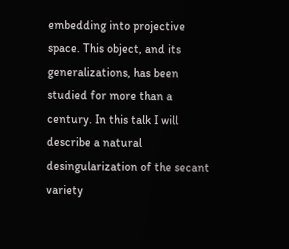embedding into projective space. This object, and its generalizations, has been studied for more than a century. In this talk I will describe a natural desingularization of the secant variety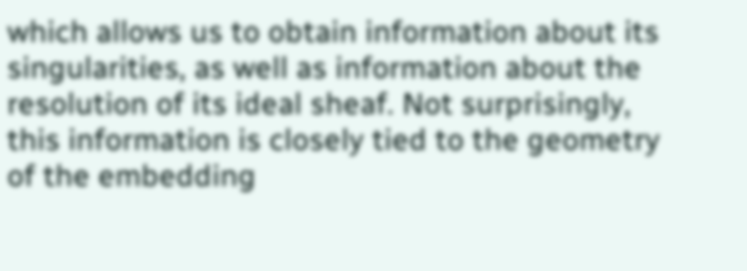which allows us to obtain information about its singularities, as well as information about the resolution of its ideal sheaf. Not surprisingly, this information is closely tied to the geometry of the embedding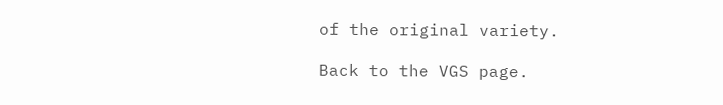of the original variety.

Back to the VGS page.